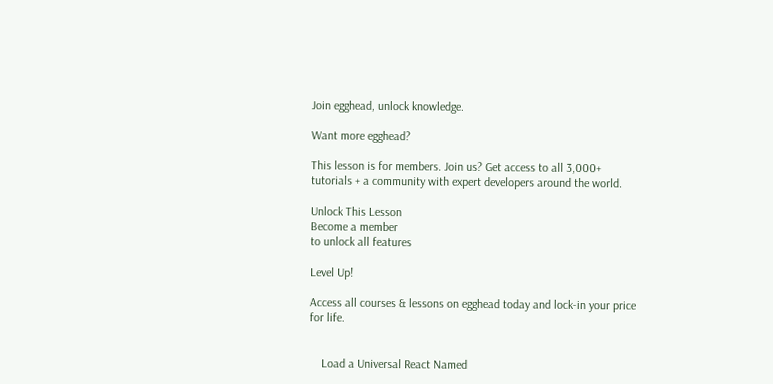Join egghead, unlock knowledge.

Want more egghead?

This lesson is for members. Join us? Get access to all 3,000+ tutorials + a community with expert developers around the world.

Unlock This Lesson
Become a member
to unlock all features

Level Up!

Access all courses & lessons on egghead today and lock-in your price for life.


    Load a Universal React Named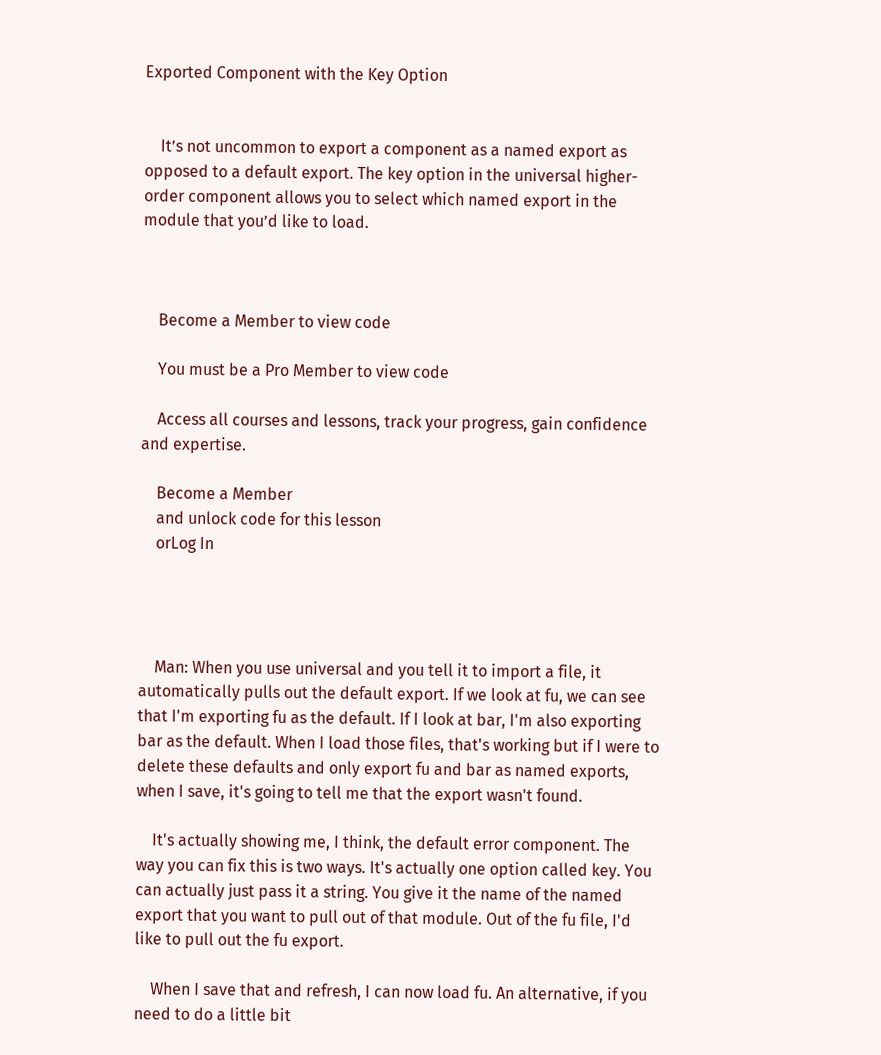Exported Component with the Key Option


    It’s not uncommon to export a component as a named export as opposed to a default export. The key option in the universal higher-order component allows you to select which named export in the module that you’d like to load.



    Become a Member to view code

    You must be a Pro Member to view code

    Access all courses and lessons, track your progress, gain confidence and expertise.

    Become a Member
    and unlock code for this lesson
    orLog In




    Man: When you use universal and you tell it to import a file, it automatically pulls out the default export. If we look at fu, we can see that I'm exporting fu as the default. If I look at bar, I'm also exporting bar as the default. When I load those files, that's working but if I were to delete these defaults and only export fu and bar as named exports, when I save, it's going to tell me that the export wasn't found.

    It's actually showing me, I think, the default error component. The way you can fix this is two ways. It's actually one option called key. You can actually just pass it a string. You give it the name of the named export that you want to pull out of that module. Out of the fu file, I'd like to pull out the fu export.

    When I save that and refresh, I can now load fu. An alternative, if you need to do a little bit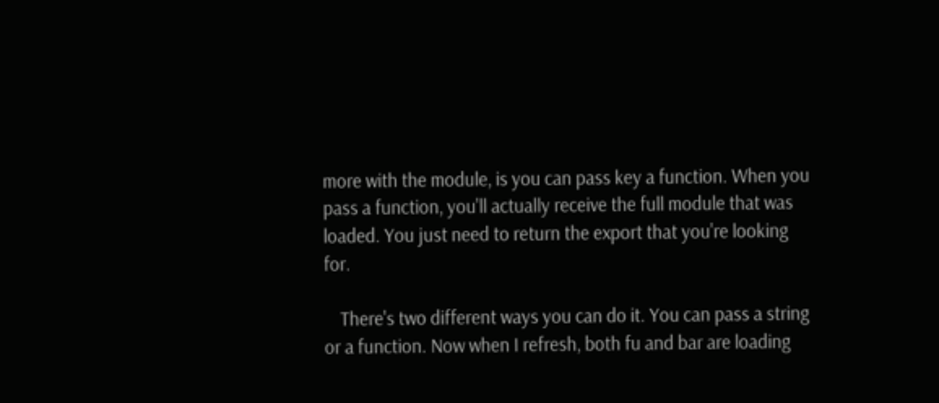more with the module, is you can pass key a function. When you pass a function, you'll actually receive the full module that was loaded. You just need to return the export that you're looking for.

    There's two different ways you can do it. You can pass a string or a function. Now when I refresh, both fu and bar are loading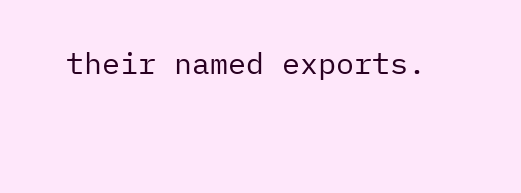their named exports.